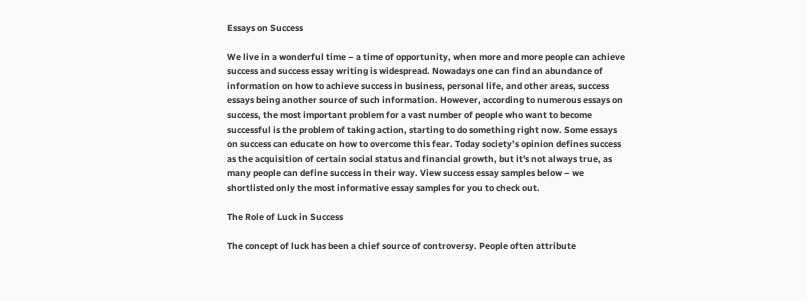Essays on Success

We live in a wonderful time – a time of opportunity, when more and more people can achieve success and success essay writing is widespread. Nowadays one can find an abundance of information on how to achieve success in business, personal life, and other areas, success essays being another source of such information. However, according to numerous essays on success, the most important problem for a vast number of people who want to become successful is the problem of taking action, starting to do something right now. Some essays on success can educate on how to overcome this fear. Today society’s opinion defines success as the acquisition of certain social status and financial growth, but it's not always true, as many people can define success in their way. View success essay samples below – we shortlisted only the most informative essay samples for you to check out.

The Role of Luck in Success

The concept of luck has been a chief source of controversy. People often attribute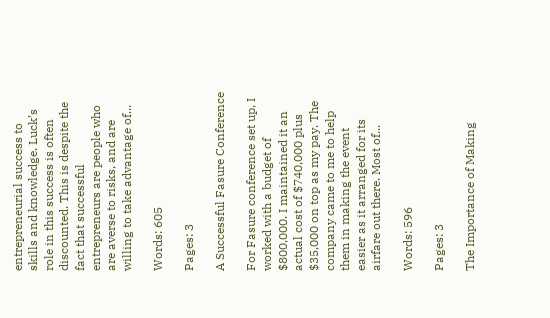entrepreneurial success to skills and knowledge. Luck’s role in this success is often discounted. This is despite the fact that successful entrepreneurs are people who are averse to risks, and are willing to take advantage of...

Words: 605

Pages: 3

A Successful Fasure Conference

For Fasure conference set up, I worked with a budget of $800,000. I maintained it an actual cost of $740,000 plus $35,000 on top as my pay. The company came to me to help them in making the event easier as it arranged for its airfare out there. Most of...

Words: 596

Pages: 3

The Importance of Making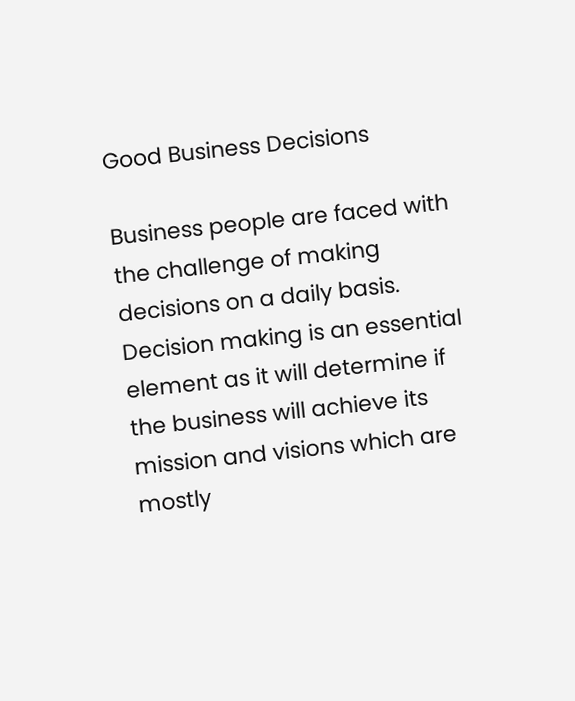Good Business Decisions

Business people are faced with the challenge of making decisions on a daily basis. Decision making is an essential element as it will determine if the business will achieve its mission and visions which are mostly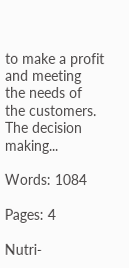to make a profit and meeting the needs of the customers. The decision making...

Words: 1084

Pages: 4

Nutri-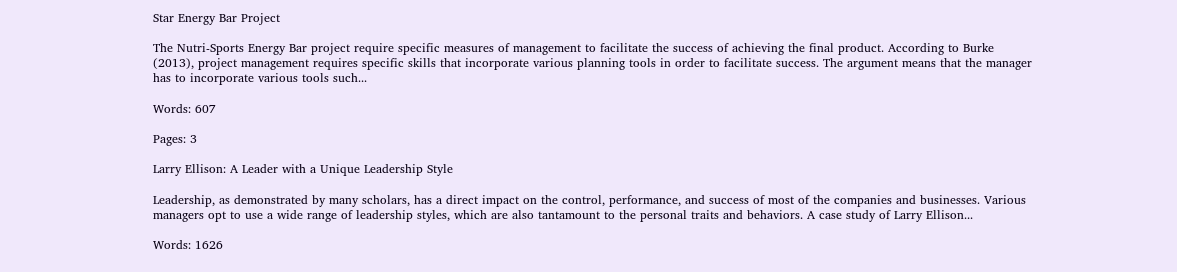Star Energy Bar Project

The Nutri-Sports Energy Bar project require specific measures of management to facilitate the success of achieving the final product. According to Burke (2013), project management requires specific skills that incorporate various planning tools in order to facilitate success. The argument means that the manager has to incorporate various tools such...

Words: 607

Pages: 3

Larry Ellison: A Leader with a Unique Leadership Style

Leadership, as demonstrated by many scholars, has a direct impact on the control, performance, and success of most of the companies and businesses. Various managers opt to use a wide range of leadership styles, which are also tantamount to the personal traits and behaviors. A case study of Larry Ellison...

Words: 1626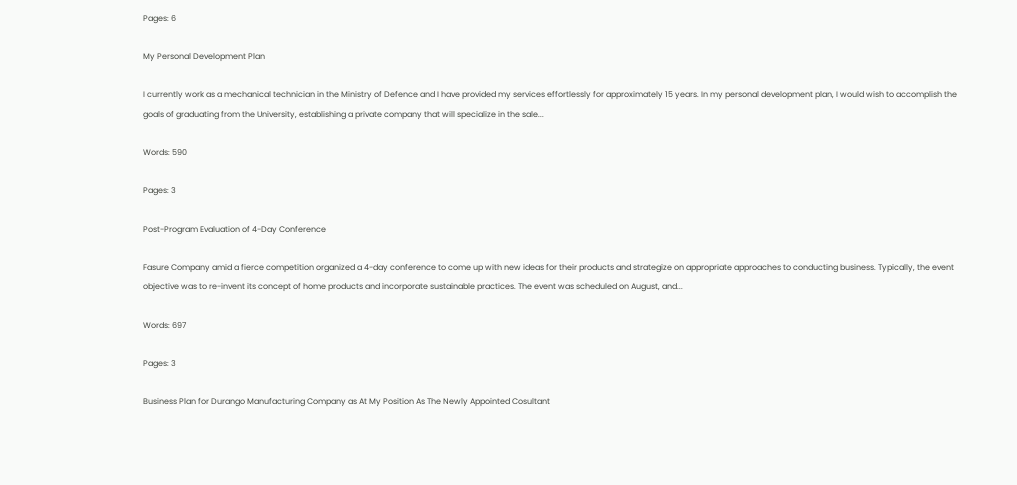Pages: 6

My Personal Development Plan

I currently work as a mechanical technician in the Ministry of Defence and I have provided my services effortlessly for approximately 15 years. In my personal development plan, I would wish to accomplish the goals of graduating from the University, establishing a private company that will specialize in the sale...

Words: 590

Pages: 3

Post-Program Evaluation of 4-Day Conference

Fasure Company amid a fierce competition organized a 4-day conference to come up with new ideas for their products and strategize on appropriate approaches to conducting business. Typically, the event objective was to re-invent its concept of home products and incorporate sustainable practices. The event was scheduled on August, and...

Words: 697

Pages: 3

Business Plan for Durango Manufacturing Company as At My Position As The Newly Appointed Cosultant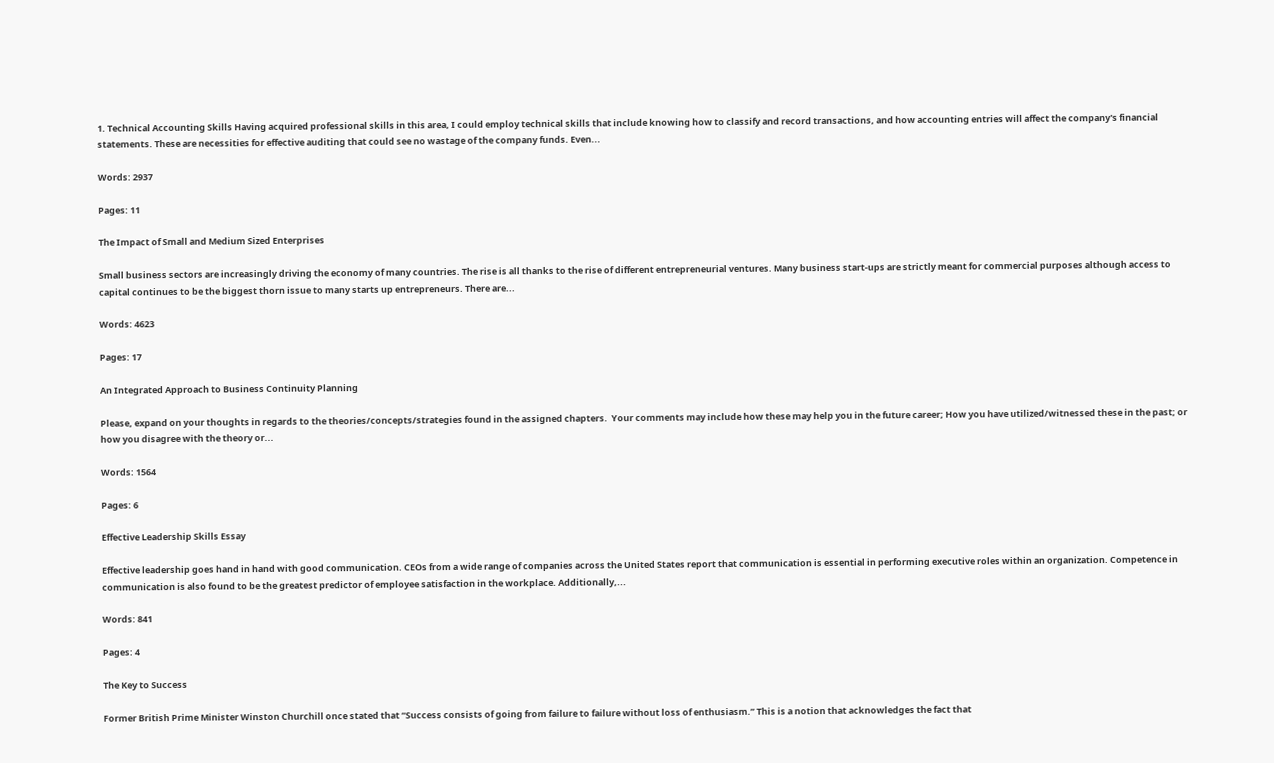1. Technical Accounting Skills Having acquired professional skills in this area, I could employ technical skills that include knowing how to classify and record transactions, and how accounting entries will affect the company's financial statements. These are necessities for effective auditing that could see no wastage of the company funds. Even...

Words: 2937

Pages: 11

The Impact of Small and Medium Sized Enterprises

Small business sectors are increasingly driving the economy of many countries. The rise is all thanks to the rise of different entrepreneurial ventures. Many business start-ups are strictly meant for commercial purposes although access to capital continues to be the biggest thorn issue to many starts up entrepreneurs. There are...

Words: 4623

Pages: 17

An Integrated Approach to Business Continuity Planning

Please, expand on your thoughts in regards to the theories/concepts/strategies found in the assigned chapters.  Your comments may include how these may help you in the future career; How you have utilized/witnessed these in the past; or how you disagree with the theory or...

Words: 1564

Pages: 6

Effective Leadership Skills Essay

Effective leadership goes hand in hand with good communication. CEOs from a wide range of companies across the United States report that communication is essential in performing executive roles within an organization. Competence in communication is also found to be the greatest predictor of employee satisfaction in the workplace. Additionally,...

Words: 841

Pages: 4

The Key to Success

Former British Prime Minister Winston Churchill once stated that “Success consists of going from failure to failure without loss of enthusiasm.” This is a notion that acknowledges the fact that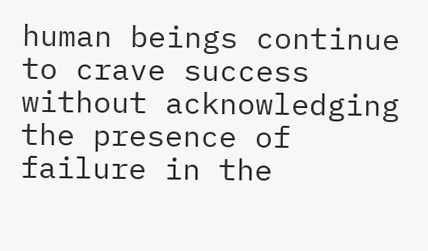human beings continue to crave success without acknowledging the presence of failure in the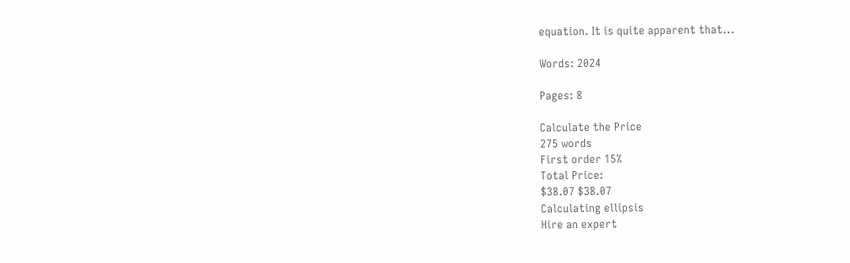equation. It is quite apparent that...

Words: 2024

Pages: 8

Calculate the Price
275 words
First order 15%
Total Price:
$38.07 $38.07
Calculating ellipsis
Hire an expert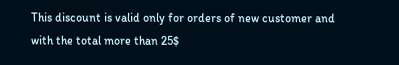This discount is valid only for orders of new customer and with the total more than 25$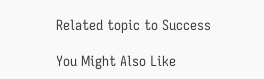Related topic to Success

You Might Also Like